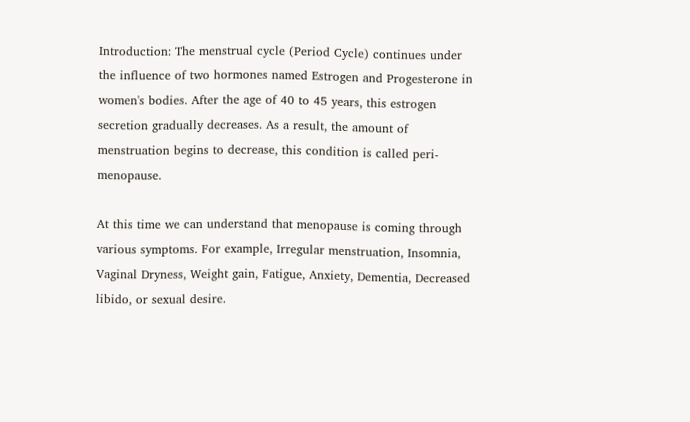Introduction: The menstrual cycle (Period Cycle) continues under the influence of two hormones named Estrogen and Progesterone in women's bodies. After the age of 40 to 45 years, this estrogen secretion gradually decreases. As a result, the amount of menstruation begins to decrease, this condition is called peri-menopause.

At this time we can understand that menopause is coming through various symptoms. For example, Irregular menstruation, Insomnia, Vaginal Dryness, Weight gain, Fatigue, Anxiety, Dementia, Decreased libido, or sexual desire.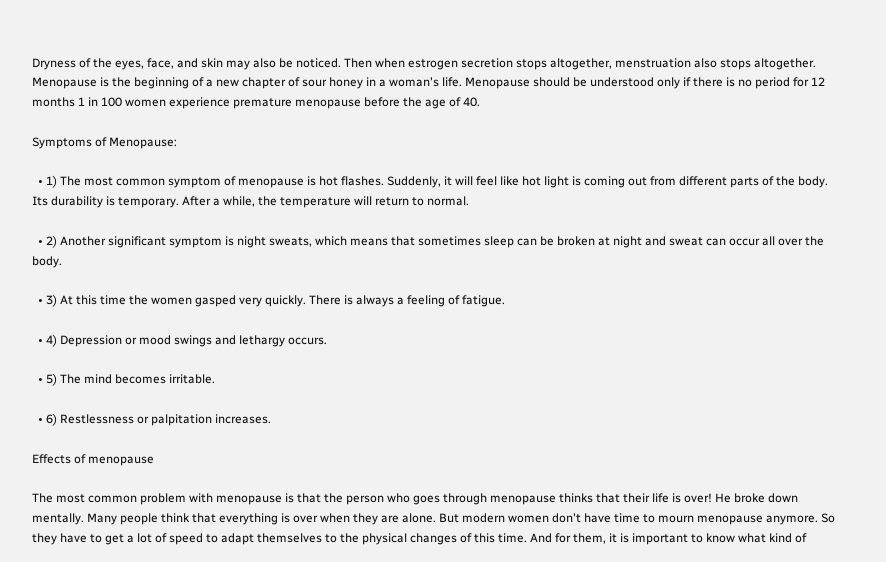Dryness of the eyes, face, and skin may also be noticed. Then when estrogen secretion stops altogether, menstruation also stops altogether. Menopause is the beginning of a new chapter of sour honey in a woman's life. Menopause should be understood only if there is no period for 12 months 1 in 100 women experience premature menopause before the age of 40.

Symptoms of Menopause:

  • 1) The most common symptom of menopause is hot flashes. Suddenly, it will feel like hot light is coming out from different parts of the body. Its durability is temporary. After a while, the temperature will return to normal.

  • 2) Another significant symptom is night sweats, which means that sometimes sleep can be broken at night and sweat can occur all over the body.

  • 3) At this time the women gasped very quickly. There is always a feeling of fatigue.

  • 4) Depression or mood swings and lethargy occurs.

  • 5) The mind becomes irritable.

  • 6) Restlessness or palpitation increases.

Effects of menopause

The most common problem with menopause is that the person who goes through menopause thinks that their life is over! He broke down mentally. Many people think that everything is over when they are alone. But modern women don't have time to mourn menopause anymore. So they have to get a lot of speed to adapt themselves to the physical changes of this time. And for them, it is important to know what kind of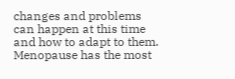changes and problems can happen at this time and how to adapt to them. Menopause has the most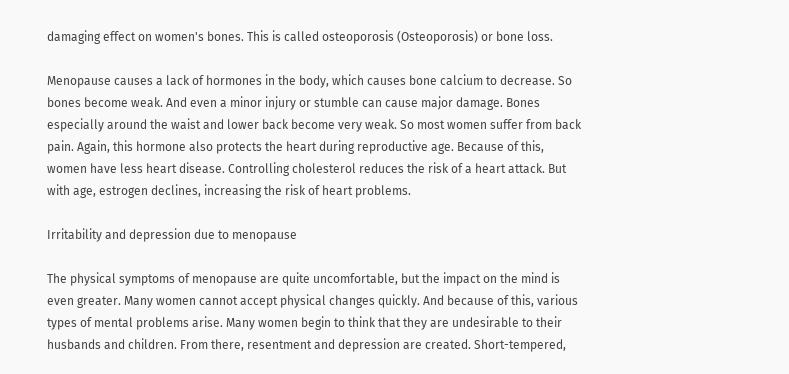damaging effect on women's bones. This is called osteoporosis (Osteoporosis) or bone loss.

Menopause causes a lack of hormones in the body, which causes bone calcium to decrease. So bones become weak. And even a minor injury or stumble can cause major damage. Bones especially around the waist and lower back become very weak. So most women suffer from back pain. Again, this hormone also protects the heart during reproductive age. Because of this, women have less heart disease. Controlling cholesterol reduces the risk of a heart attack. But with age, estrogen declines, increasing the risk of heart problems.

Irritability and depression due to menopause

The physical symptoms of menopause are quite uncomfortable, but the impact on the mind is even greater. Many women cannot accept physical changes quickly. And because of this, various types of mental problems arise. Many women begin to think that they are undesirable to their husbands and children. From there, resentment and depression are created. Short-tempered,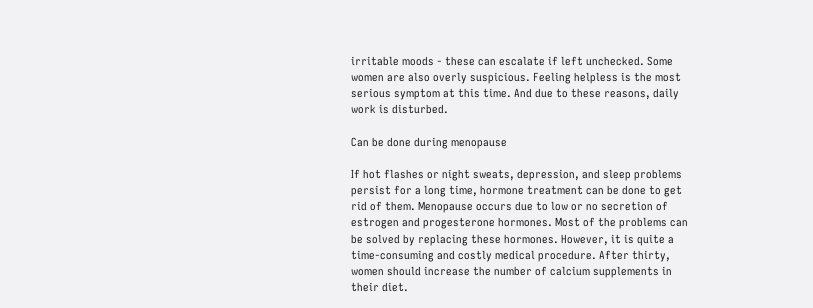irritable moods - these can escalate if left unchecked. Some women are also overly suspicious. Feeling helpless is the most serious symptom at this time. And due to these reasons, daily work is disturbed.

Can be done during menopause

If hot flashes or night sweats, depression, and sleep problems persist for a long time, hormone treatment can be done to get rid of them. Menopause occurs due to low or no secretion of estrogen and progesterone hormones. Most of the problems can be solved by replacing these hormones. However, it is quite a time-consuming and costly medical procedure. After thirty, women should increase the number of calcium supplements in their diet.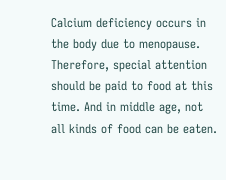Calcium deficiency occurs in the body due to menopause. Therefore, special attention should be paid to food at this time. And in middle age, not all kinds of food can be eaten.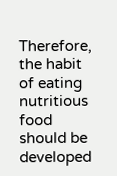Therefore, the habit of eating nutritious food should be developed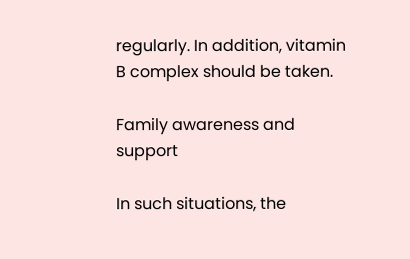regularly. In addition, vitamin B complex should be taken.

Family awareness and support

In such situations, the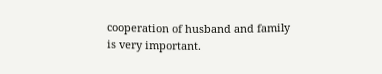cooperation of husband and family is very important.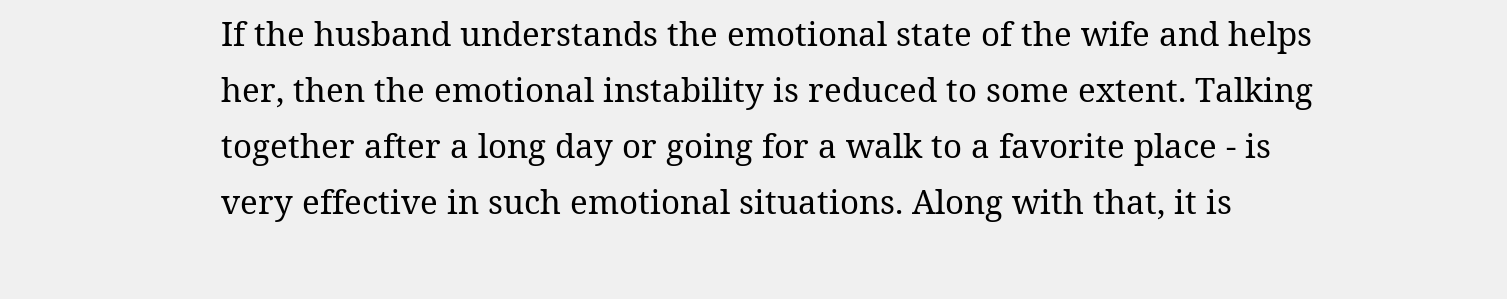If the husband understands the emotional state of the wife and helps her, then the emotional instability is reduced to some extent. Talking together after a long day or going for a walk to a favorite place - is very effective in such emotional situations. Along with that, it is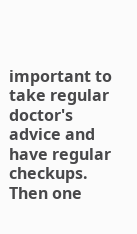important to take regular doctor's advice and have regular checkups. Then one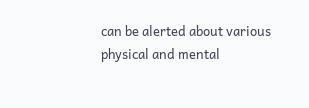can be alerted about various physical and mental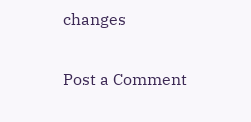changes

Post a Comment